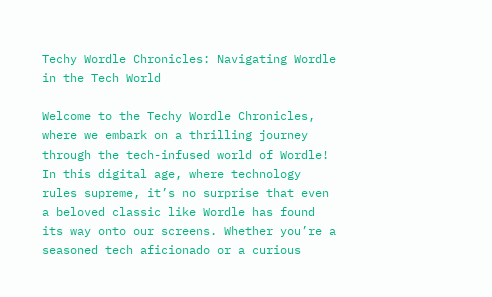Techy Wordle Chronicles: Navigating Wordle in the Tech World

Welcome to the Techy Wordle Chronicles, where we embark on a thrilling journey through the tech-infused world of Wordle! In this digital age, where technology rules supreme, it’s no surprise that even a beloved classic like Wordle has found its way onto our screens. Whether you’re a seasoned tech aficionado or a curious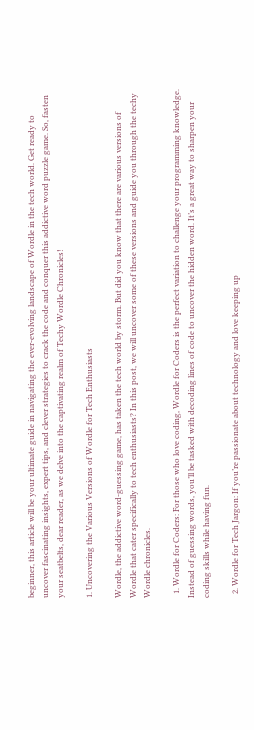beginner, this article will be your ultimate guide in navigating the ever-evolving landscape of Wordle in the tech world. Get ready to uncover fascinating insights, expert tips, and clever strategies to crack the code and conquer this addictive word puzzle game. So, fasten your seatbelts, dear reader, as we delve into the captivating realm of Techy Wordle Chronicles!

1. Uncovering the Various Versions of Wordle for Tech Enthusiasts

Wordle, the addictive word-guessing game, has taken the tech world by storm. But did you know that there are various versions of Wordle that cater specifically to tech enthusiasts? In this post, we will uncover some of these versions and guide you through the techy Wordle chronicles.

  1. Wordle for Coders: For those who love coding, Wordle for Coders is the perfect variation to challenge your programming knowledge. Instead of guessing words, you’ll be tasked with decoding lines of code to uncover the hidden word. It’s a great way to sharpen your coding skills while having fun.

  2. Wordle for Tech Jargon: If you’re passionate about technology and love keeping up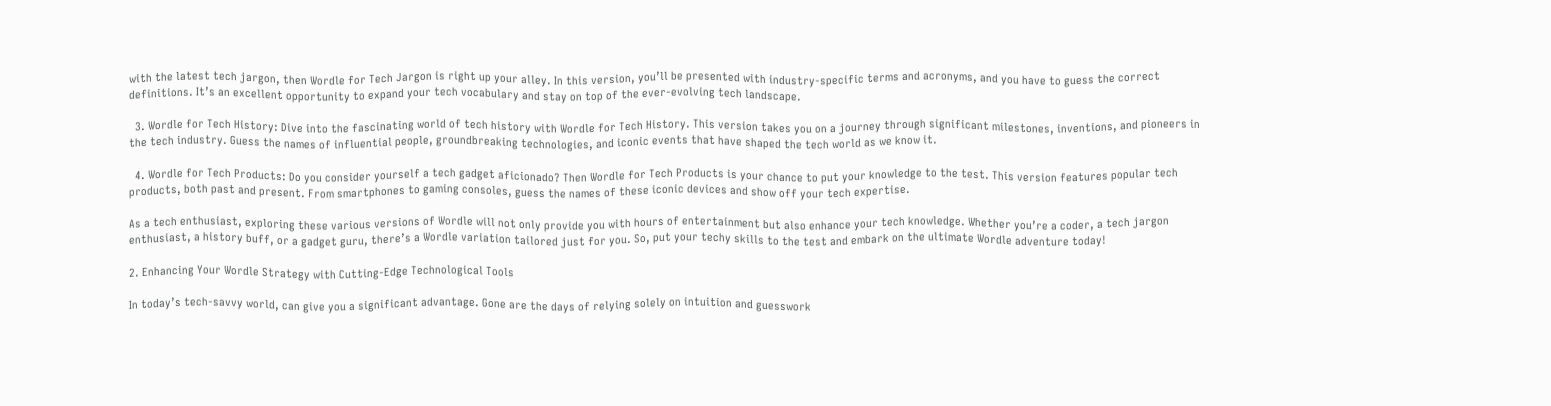with the latest tech jargon, then Wordle for Tech Jargon is right up your alley. In this version, you’ll be presented with industry-specific terms and acronyms, and you have to guess the correct definitions. It’s an excellent opportunity to expand your tech vocabulary and stay on top of the ever-evolving tech landscape.

  3. Wordle for Tech History: Dive into the fascinating world of tech history with Wordle for Tech History. This version takes you on a journey through significant milestones, inventions, and pioneers in the tech industry. Guess the names of influential people, groundbreaking technologies, and iconic events that have shaped the tech world as we know it.

  4. Wordle for Tech Products: Do you consider yourself a tech gadget aficionado? Then Wordle for Tech Products is your chance to put your knowledge to the test. This version features popular tech products, both past and present. From smartphones to gaming consoles, guess the names of these iconic devices and show off your tech expertise.

As a tech enthusiast, exploring these various versions of Wordle will not only provide you with hours of entertainment but also enhance your tech knowledge. Whether you’re a coder, a tech jargon enthusiast, a history buff, or a gadget guru, there’s a Wordle variation tailored just for you. So, put your techy skills to the test and embark on the ultimate Wordle adventure today!

2. Enhancing Your Wordle Strategy with Cutting-Edge Technological Tools

In today’s tech-savvy world, can give you a significant advantage. Gone are the days of relying solely on intuition and guesswork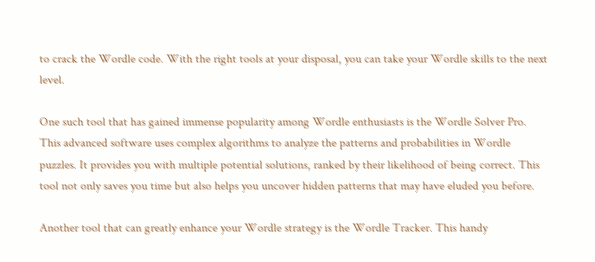to crack the Wordle code. With the right tools at your disposal, you can take your Wordle skills to the next level.

One such tool that has gained immense popularity among Wordle enthusiasts is the Wordle Solver Pro. This advanced software uses complex algorithms to analyze the patterns and probabilities in Wordle puzzles. It provides you with multiple potential solutions, ranked by their likelihood of being correct. This tool not only saves you time but also helps you uncover hidden patterns that may have eluded you before.

Another tool that can greatly enhance your Wordle strategy is the Wordle Tracker. This handy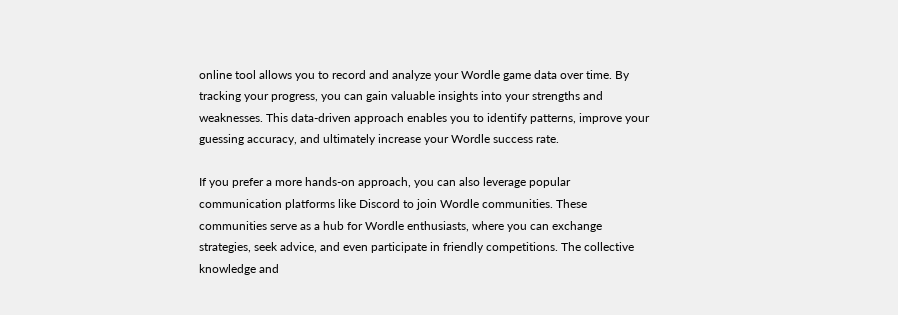online tool allows you to record and analyze your Wordle game data over time. By tracking your progress, you can gain valuable insights into your strengths and weaknesses. This data-driven approach enables you to identify patterns, improve your guessing accuracy, and ultimately increase your Wordle success rate.

If you prefer a more hands-on approach, you can also leverage popular communication platforms like Discord to join Wordle communities. These communities serve as a hub for Wordle enthusiasts, where you can exchange strategies, seek advice, and even participate in friendly competitions. The collective knowledge and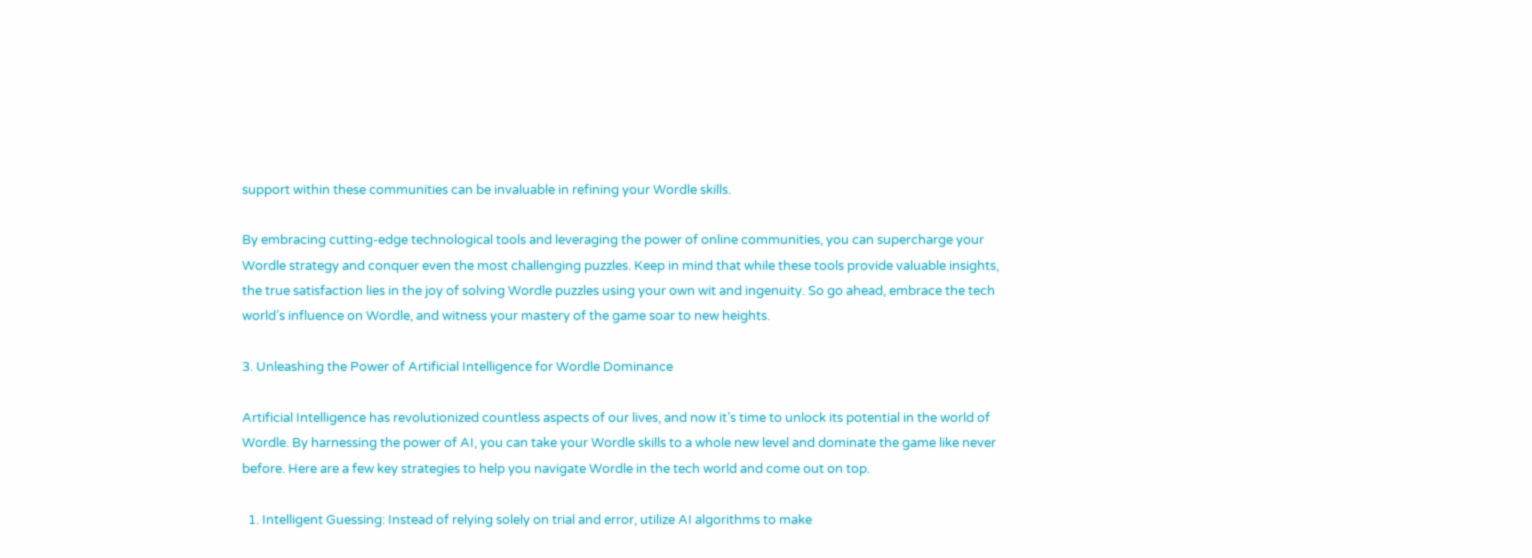support within these communities can be invaluable in refining your Wordle skills.

By embracing cutting-edge technological tools and leveraging the power of online communities, you can supercharge your Wordle strategy and conquer even the most challenging puzzles. Keep in mind that while these tools provide valuable insights, the true satisfaction lies in the joy of solving Wordle puzzles using your own wit and ingenuity. So go ahead, embrace the tech world’s influence on Wordle, and witness your mastery of the game soar to new heights.

3. Unleashing the Power of Artificial Intelligence for Wordle Dominance

Artificial Intelligence has revolutionized countless aspects of our lives, and now it’s time to unlock its potential in the world of Wordle. By harnessing the power of AI, you can take your Wordle skills to a whole new level and dominate the game like never before. Here are a few key strategies to help you navigate Wordle in the tech world and come out on top.

  1. Intelligent Guessing: Instead of relying solely on trial and error, utilize AI algorithms to make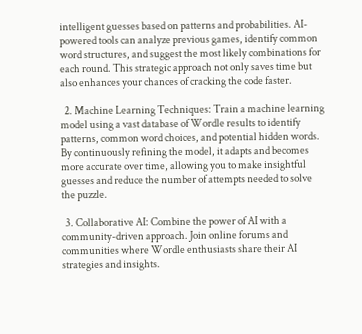intelligent guesses based on patterns and probabilities. AI-powered tools can analyze previous games, identify common word structures, and suggest the most likely combinations for each round. This strategic approach not only saves time but also enhances your chances of cracking the code faster.

  2. Machine Learning Techniques: Train a machine learning model using a vast database of Wordle results to identify patterns, common word choices, and potential hidden words. By continuously refining the model, it adapts and becomes more accurate over time, allowing you to make insightful guesses and reduce the number of attempts needed to solve the puzzle.

  3. Collaborative AI: Combine the power of AI with a community-driven approach. Join online forums and communities where Wordle enthusiasts share their AI strategies and insights.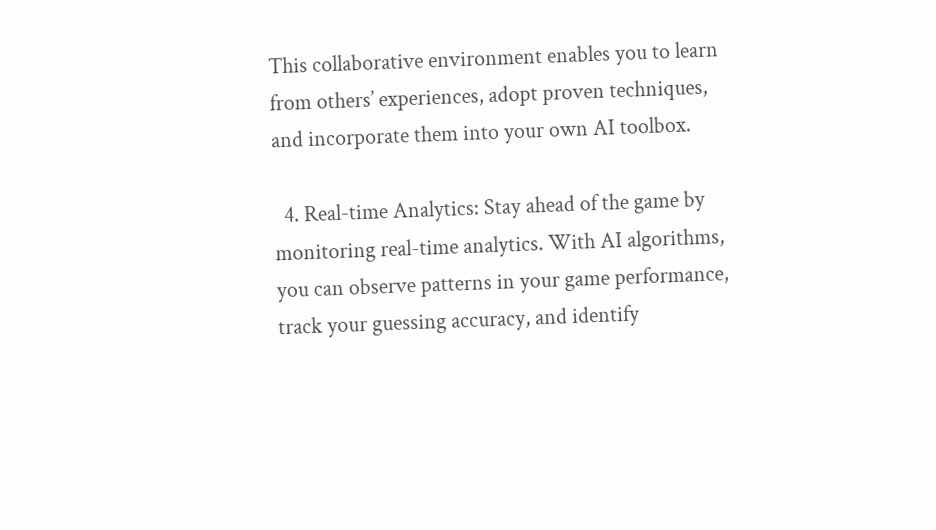This collaborative environment enables you to learn from others’ experiences, adopt proven techniques, and incorporate them into your own AI toolbox.

  4. Real-time Analytics: Stay ahead of the game by monitoring real-time analytics. With AI algorithms, you can observe patterns in your game performance, track your guessing accuracy, and identify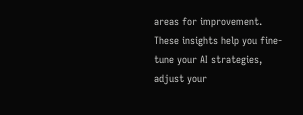areas for improvement. These insights help you fine-tune your AI strategies, adjust your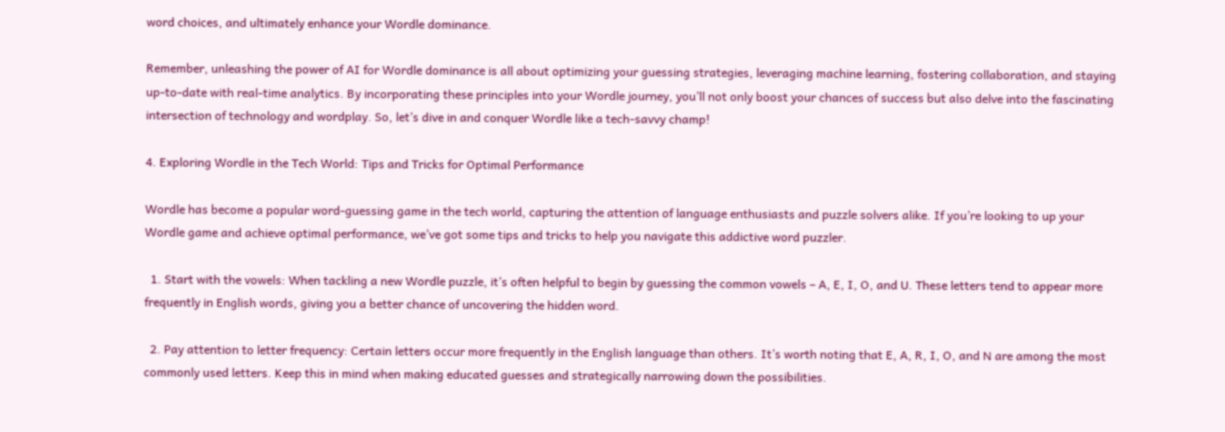word choices, and ultimately enhance your Wordle dominance.

Remember, unleashing the power of AI for Wordle dominance is all about optimizing your guessing strategies, leveraging machine learning, fostering collaboration, and staying up-to-date with real-time analytics. By incorporating these principles into your Wordle journey, you’ll not only boost your chances of success but also delve into the fascinating intersection of technology and wordplay. So, let’s dive in and conquer Wordle like a tech-savvy champ!

4. Exploring Wordle in the Tech World: Tips and Tricks for Optimal Performance

Wordle has become a popular word-guessing game in the tech world, capturing the attention of language enthusiasts and puzzle solvers alike. If you’re looking to up your Wordle game and achieve optimal performance, we’ve got some tips and tricks to help you navigate this addictive word puzzler.

  1. Start with the vowels: When tackling a new Wordle puzzle, it’s often helpful to begin by guessing the common vowels – A, E, I, O, and U. These letters tend to appear more frequently in English words, giving you a better chance of uncovering the hidden word.

  2. Pay attention to letter frequency: Certain letters occur more frequently in the English language than others. It’s worth noting that E, A, R, I, O, and N are among the most commonly used letters. Keep this in mind when making educated guesses and strategically narrowing down the possibilities.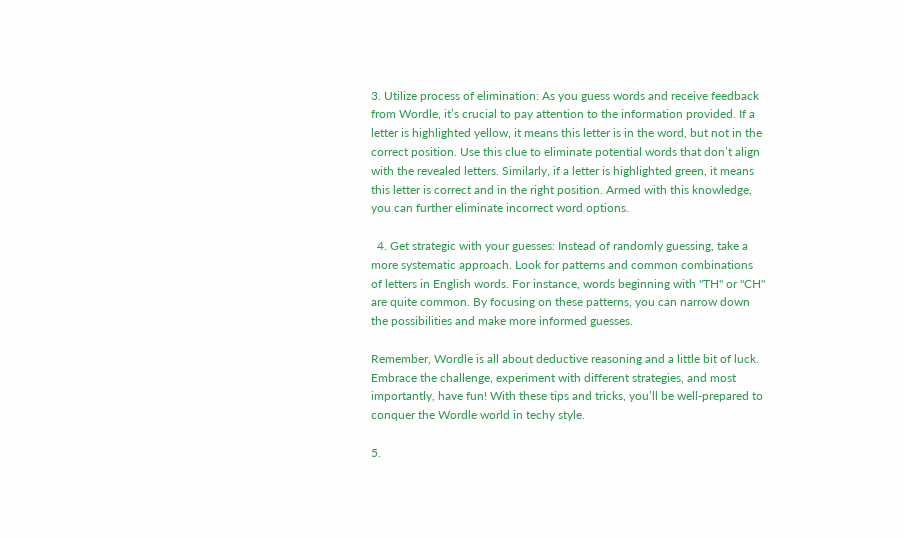3. Utilize process of elimination: As you guess words and receive feedback from Wordle, it’s crucial to pay attention to the information provided. If a letter is highlighted yellow, it means this letter is in the word, but not in the correct position. Use this clue to eliminate potential words that don’t align with the revealed letters. Similarly, if a letter is highlighted green, it means this letter is correct and in the right position. Armed with this knowledge, you can further eliminate incorrect word options.

  4. Get strategic with your guesses: Instead of randomly guessing, take a more systematic approach. Look for patterns and common combinations of letters in English words. For instance, words beginning with "TH" or "CH" are quite common. By focusing on these patterns, you can narrow down the possibilities and make more informed guesses.

Remember, Wordle is all about deductive reasoning and a little bit of luck. Embrace the challenge, experiment with different strategies, and most importantly, have fun! With these tips and tricks, you’ll be well-prepared to conquer the Wordle world in techy style.

5.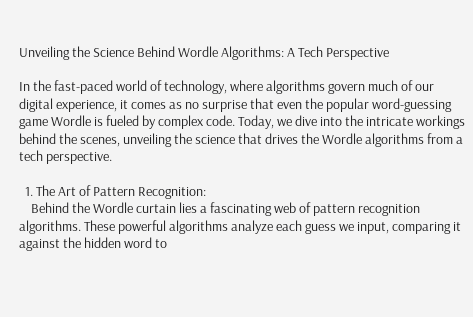Unveiling the Science Behind Wordle Algorithms: A Tech Perspective

In the fast-paced world of technology, where algorithms govern much of our digital experience, it comes as no surprise that even the popular word-guessing game Wordle is fueled by complex code. Today, we dive into the intricate workings behind the scenes, unveiling the science that drives the Wordle algorithms from a tech perspective.

  1. The Art of Pattern Recognition:
    Behind the Wordle curtain lies a fascinating web of pattern recognition algorithms. These powerful algorithms analyze each guess we input, comparing it against the hidden word to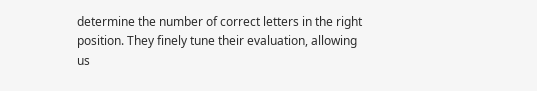determine the number of correct letters in the right position. They finely tune their evaluation, allowing us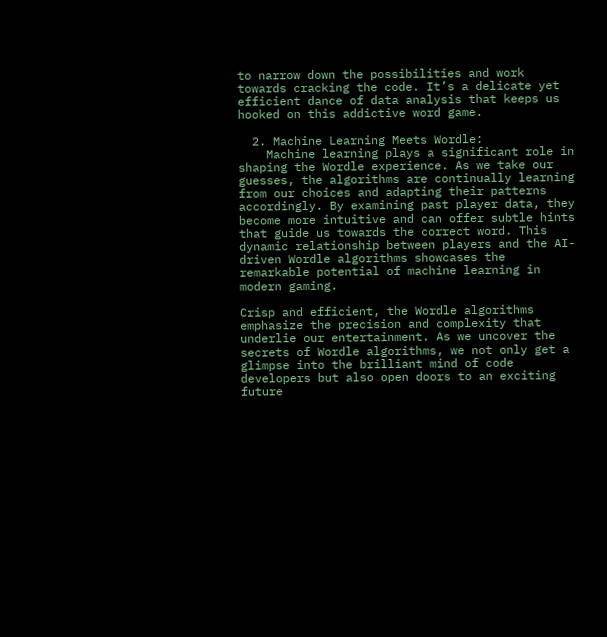to narrow down the possibilities and work towards cracking the code. It’s a delicate yet efficient dance of data analysis that keeps us hooked on this addictive word game.

  2. Machine Learning Meets Wordle:
    Machine learning plays a significant role in shaping the Wordle experience. As we take our guesses, the algorithms are continually learning from our choices and adapting their patterns accordingly. By examining past player data, they become more intuitive and can offer subtle hints that guide us towards the correct word. This dynamic relationship between players and the AI-driven Wordle algorithms showcases the remarkable potential of machine learning in modern gaming.

Crisp and efficient, the Wordle algorithms emphasize the precision and complexity that underlie our entertainment. As we uncover the secrets of Wordle algorithms, we not only get a glimpse into the brilliant mind of code developers but also open doors to an exciting future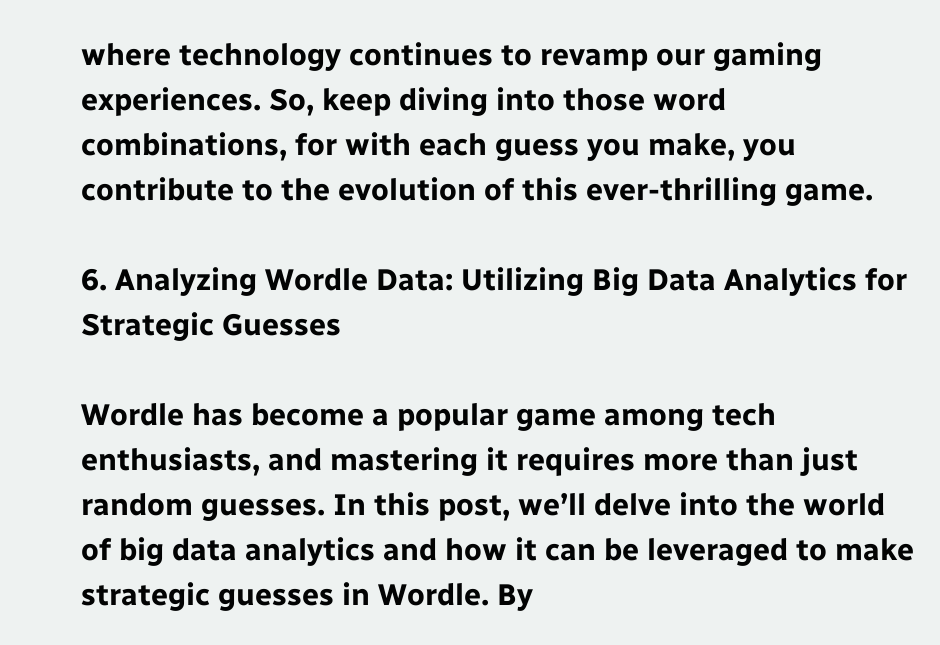where technology continues to revamp our gaming experiences. So, keep diving into those word combinations, for with each guess you make, you contribute to the evolution of this ever-thrilling game.

6. Analyzing Wordle Data: Utilizing Big Data Analytics for Strategic Guesses

Wordle has become a popular game among tech enthusiasts, and mastering it requires more than just random guesses. In this post, we’ll delve into the world of big data analytics and how it can be leveraged to make strategic guesses in Wordle. By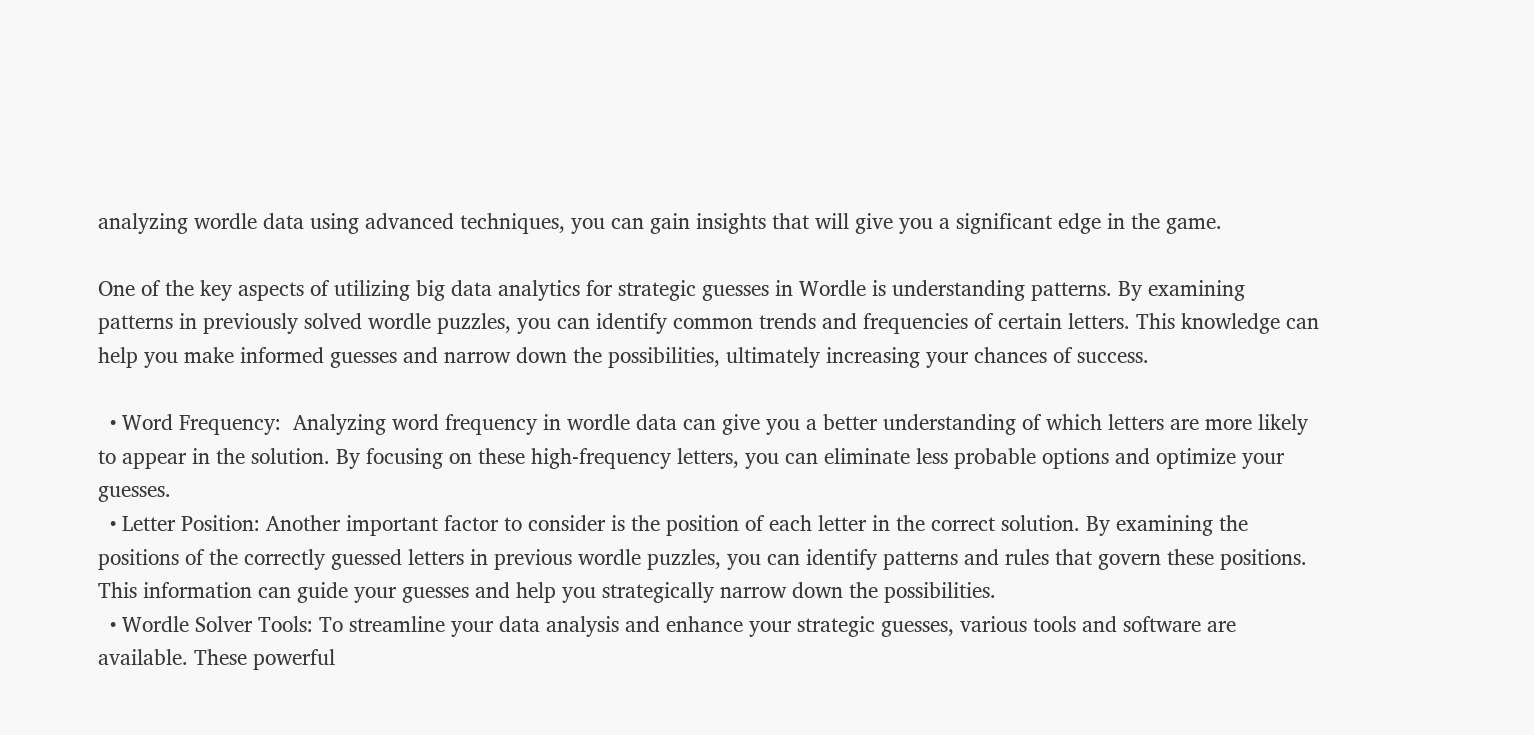analyzing wordle data using advanced techniques, you can gain insights that will give you a significant edge in the game.

One of the key aspects of utilizing big data analytics for strategic guesses in Wordle is understanding patterns. By examining patterns in previously solved wordle puzzles, you can identify common trends and frequencies of certain letters. This knowledge can help you make informed guesses and narrow down the possibilities, ultimately increasing your chances of success.

  • Word Frequency:  Analyzing word frequency in wordle data can give you a better understanding of which letters are more likely to appear in the solution. By focusing on these high-frequency letters, you can eliminate less probable options and optimize your guesses.
  • Letter Position: Another important factor to consider is the position of each letter in the correct solution. By examining the positions of the correctly guessed letters in previous wordle puzzles, you can identify patterns and rules that govern these positions. This information can guide your guesses and help you strategically narrow down the possibilities.
  • Wordle Solver Tools: To streamline your data analysis and enhance your strategic guesses, various tools and software are available. These powerful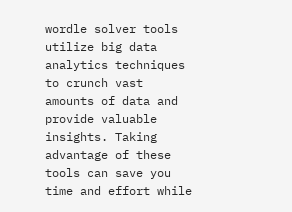wordle solver tools utilize big data analytics techniques to crunch vast amounts of data and provide valuable insights. Taking advantage of these tools can save you time and effort while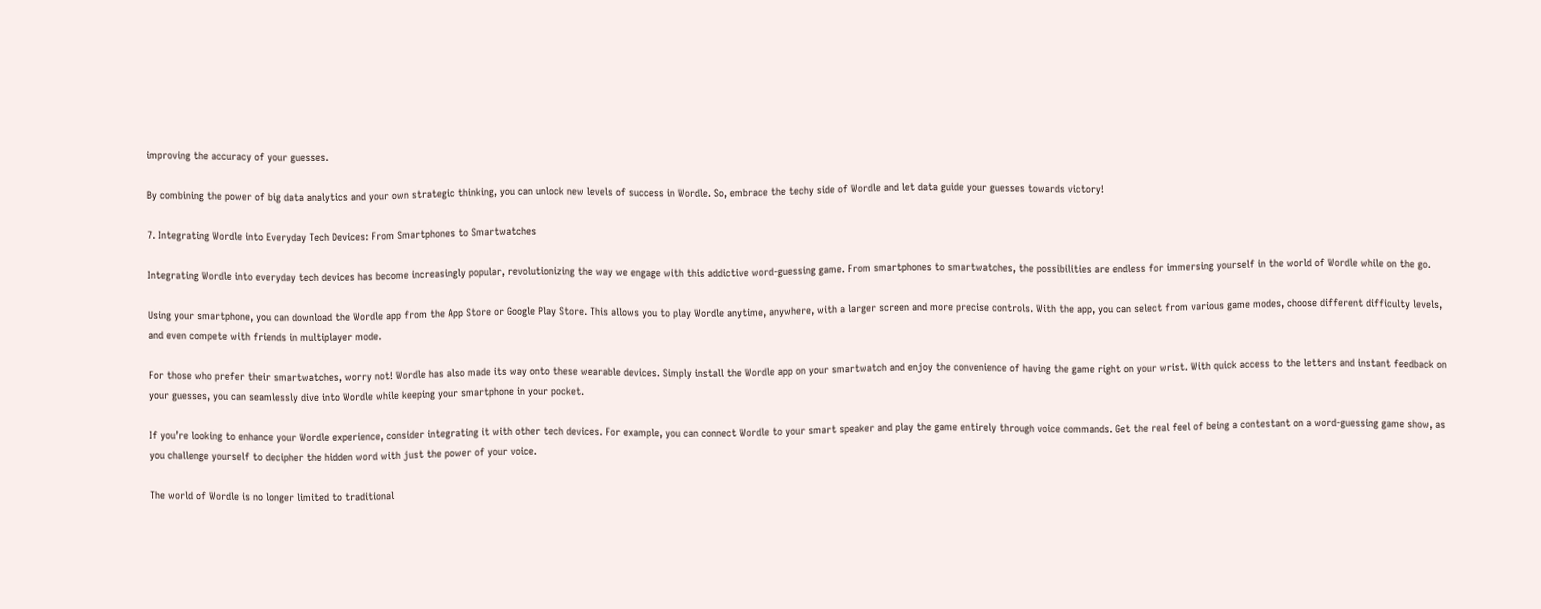improving the accuracy of your guesses.

By combining the power of big data analytics and your own strategic thinking, you can unlock new levels of success in Wordle. So, embrace the techy side of Wordle and let data guide your guesses towards victory!

7. Integrating Wordle into Everyday Tech Devices: From Smartphones to Smartwatches

Integrating Wordle into everyday tech devices has become increasingly popular, revolutionizing the way we engage with this addictive word-guessing game. From smartphones to smartwatches, the possibilities are endless for immersing yourself in the world of Wordle while on the go.

Using your smartphone, you can download the Wordle app from the App Store or Google Play Store. This allows you to play Wordle anytime, anywhere, with a larger screen and more precise controls. With the app, you can select from various game modes, choose different difficulty levels, and even compete with friends in multiplayer mode.

For those who prefer their smartwatches, worry not! Wordle has also made its way onto these wearable devices. Simply install the Wordle app on your smartwatch and enjoy the convenience of having the game right on your wrist. With quick access to the letters and instant feedback on your guesses, you can seamlessly dive into Wordle while keeping your smartphone in your pocket.

If you’re looking to enhance your Wordle experience, consider integrating it with other tech devices. For example, you can connect Wordle to your smart speaker and play the game entirely through voice commands. Get the real feel of being a contestant on a word-guessing game show, as you challenge yourself to decipher the hidden word with just the power of your voice.

The world of Wordle is no longer limited to traditional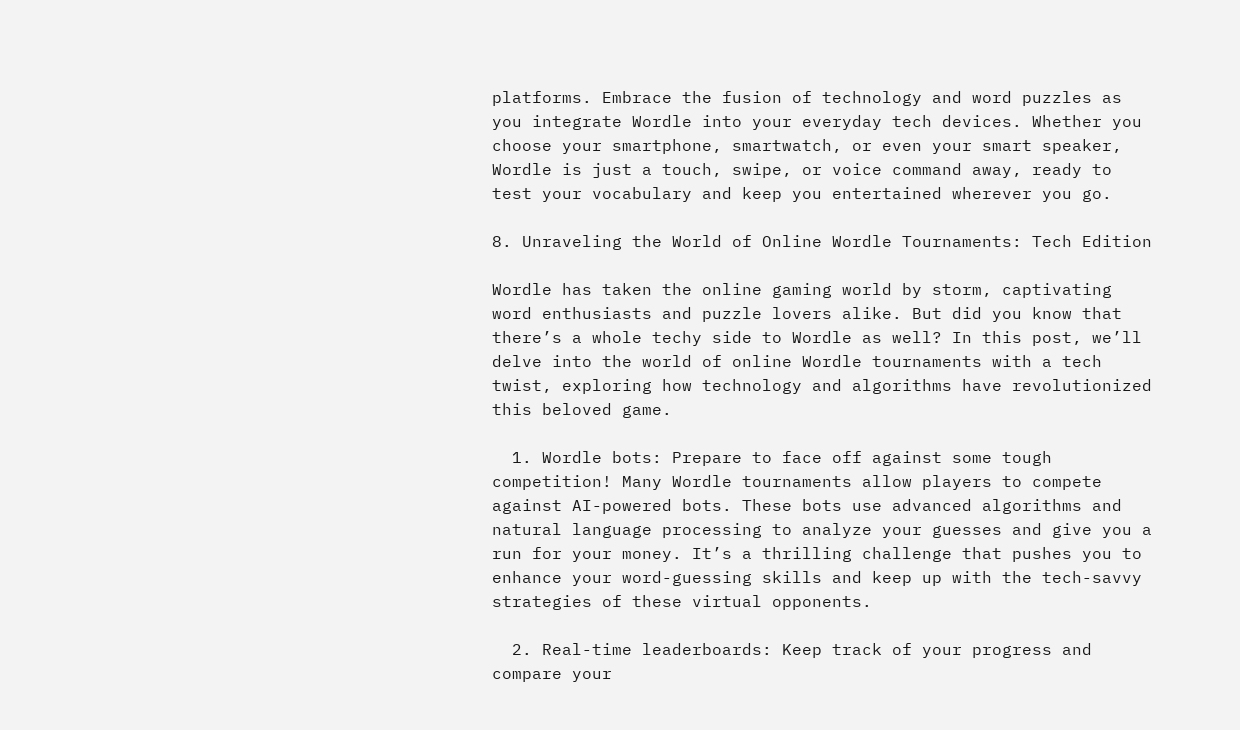platforms. Embrace the fusion of technology and word puzzles as you integrate Wordle into your everyday tech devices. Whether you choose your smartphone, smartwatch, or even your smart speaker, Wordle is just a touch, swipe, or voice command away, ready to test your vocabulary and keep you entertained wherever you go.

8. Unraveling the World of Online Wordle Tournaments: Tech Edition

Wordle has taken the online gaming world by storm, captivating word enthusiasts and puzzle lovers alike. But did you know that there’s a whole techy side to Wordle as well? In this post, we’ll delve into the world of online Wordle tournaments with a tech twist, exploring how technology and algorithms have revolutionized this beloved game.

  1. Wordle bots: Prepare to face off against some tough competition! Many Wordle tournaments allow players to compete against AI-powered bots. These bots use advanced algorithms and natural language processing to analyze your guesses and give you a run for your money. It’s a thrilling challenge that pushes you to enhance your word-guessing skills and keep up with the tech-savvy strategies of these virtual opponents.

  2. Real-time leaderboards: Keep track of your progress and compare your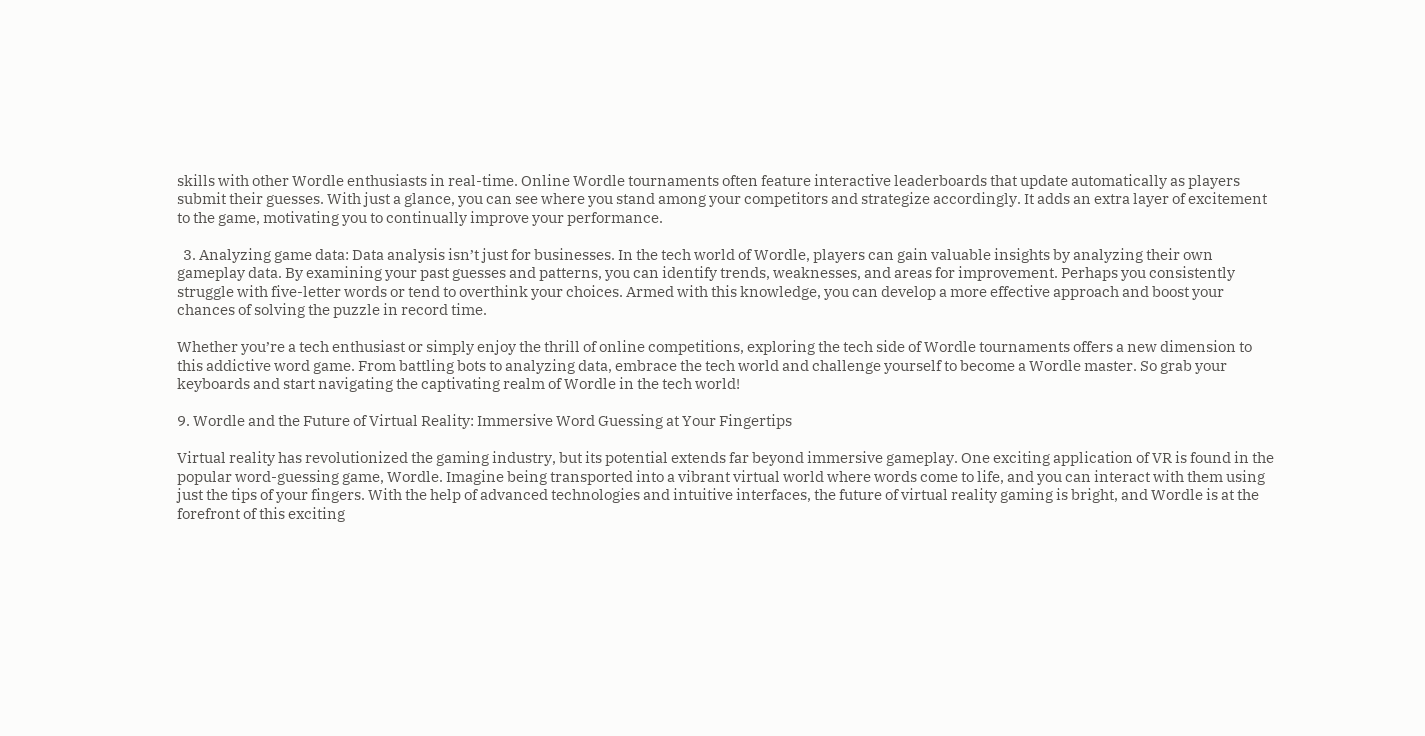skills with other Wordle enthusiasts in real-time. Online Wordle tournaments often feature interactive leaderboards that update automatically as players submit their guesses. With just a glance, you can see where you stand among your competitors and strategize accordingly. It adds an extra layer of excitement to the game, motivating you to continually improve your performance.

  3. Analyzing game data: Data analysis isn’t just for businesses. In the tech world of Wordle, players can gain valuable insights by analyzing their own gameplay data. By examining your past guesses and patterns, you can identify trends, weaknesses, and areas for improvement. Perhaps you consistently struggle with five-letter words or tend to overthink your choices. Armed with this knowledge, you can develop a more effective approach and boost your chances of solving the puzzle in record time.

Whether you’re a tech enthusiast or simply enjoy the thrill of online competitions, exploring the tech side of Wordle tournaments offers a new dimension to this addictive word game. From battling bots to analyzing data, embrace the tech world and challenge yourself to become a Wordle master. So grab your keyboards and start navigating the captivating realm of Wordle in the tech world!

9. Wordle and the Future of Virtual Reality: Immersive Word Guessing at Your Fingertips

Virtual reality has revolutionized the gaming industry, but its potential extends far beyond immersive gameplay. One exciting application of VR is found in the popular word-guessing game, Wordle. Imagine being transported into a vibrant virtual world where words come to life, and you can interact with them using just the tips of your fingers. With the help of advanced technologies and intuitive interfaces, the future of virtual reality gaming is bright, and Wordle is at the forefront of this exciting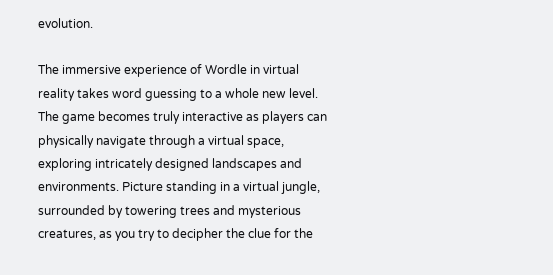evolution.

The immersive experience of Wordle in virtual reality takes word guessing to a whole new level. The game becomes truly interactive as players can physically navigate through a virtual space, exploring intricately designed landscapes and environments. Picture standing in a virtual jungle, surrounded by towering trees and mysterious creatures, as you try to decipher the clue for the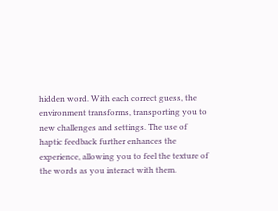hidden word. With each correct guess, the environment transforms, transporting you to new challenges and settings. The use of haptic feedback further enhances the experience, allowing you to feel the texture of the words as you interact with them.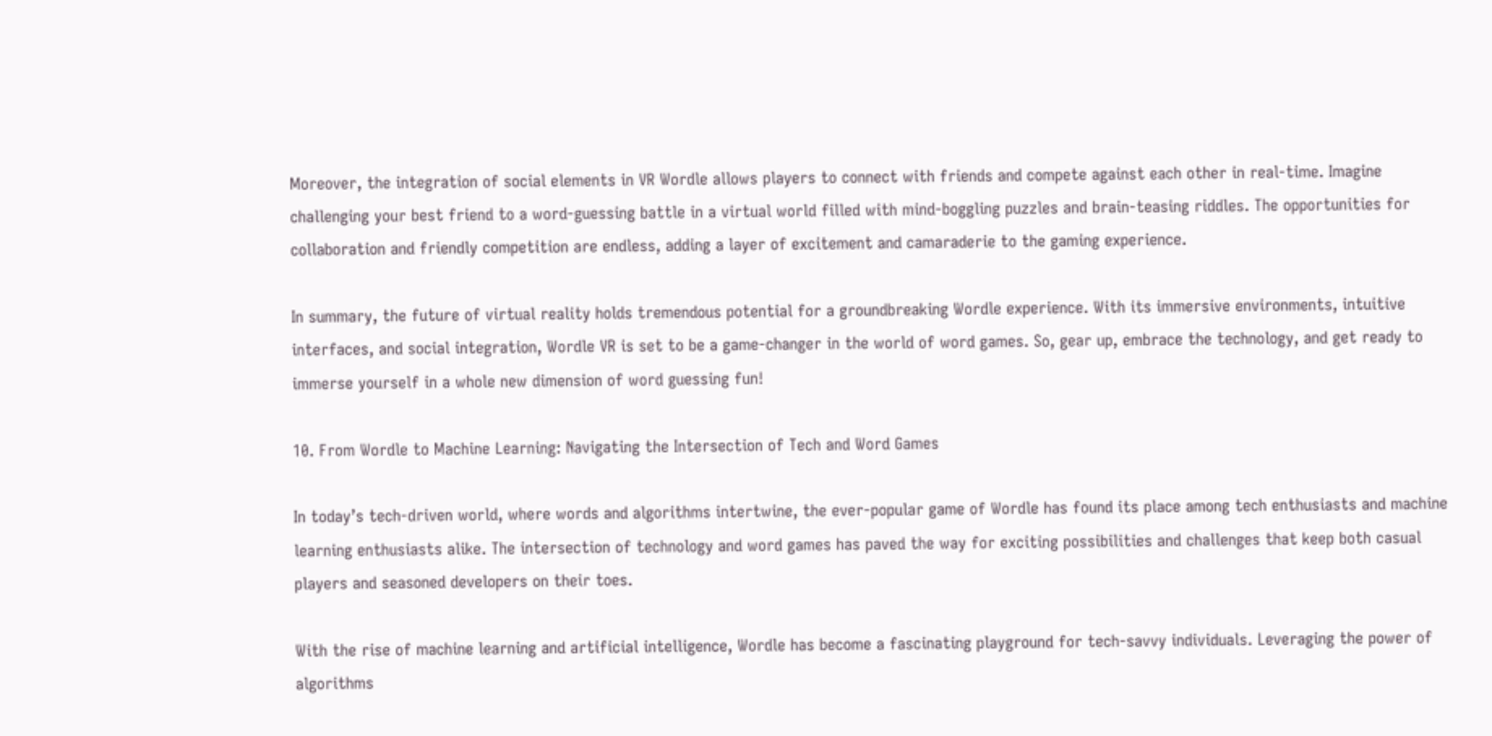Moreover, the integration of social elements in VR Wordle allows players to connect with friends and compete against each other in real-time. Imagine challenging your best friend to a word-guessing battle in a virtual world filled with mind-boggling puzzles and brain-teasing riddles. The opportunities for collaboration and friendly competition are endless, adding a layer of excitement and camaraderie to the gaming experience.

In summary, the future of virtual reality holds tremendous potential for a groundbreaking Wordle experience. With its immersive environments, intuitive interfaces, and social integration, Wordle VR is set to be a game-changer in the world of word games. So, gear up, embrace the technology, and get ready to immerse yourself in a whole new dimension of word guessing fun!

10. From Wordle to Machine Learning: Navigating the Intersection of Tech and Word Games

In today’s tech-driven world, where words and algorithms intertwine, the ever-popular game of Wordle has found its place among tech enthusiasts and machine learning enthusiasts alike. The intersection of technology and word games has paved the way for exciting possibilities and challenges that keep both casual players and seasoned developers on their toes.

With the rise of machine learning and artificial intelligence, Wordle has become a fascinating playground for tech-savvy individuals. Leveraging the power of algorithms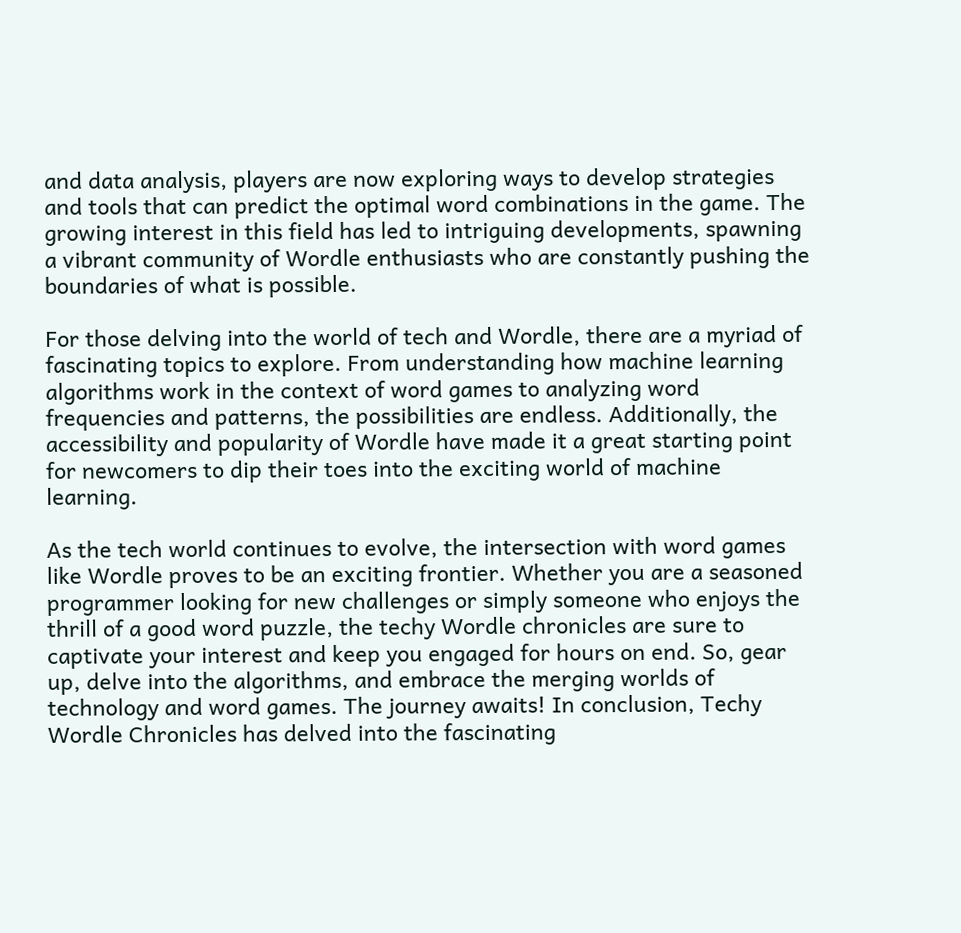and data analysis, players are now exploring ways to develop strategies and tools that can predict the optimal word combinations in the game. The growing interest in this field has led to intriguing developments, spawning a vibrant community of Wordle enthusiasts who are constantly pushing the boundaries of what is possible.

For those delving into the world of tech and Wordle, there are a myriad of fascinating topics to explore. From understanding how machine learning algorithms work in the context of word games to analyzing word frequencies and patterns, the possibilities are endless. Additionally, the accessibility and popularity of Wordle have made it a great starting point for newcomers to dip their toes into the exciting world of machine learning.

As the tech world continues to evolve, the intersection with word games like Wordle proves to be an exciting frontier. Whether you are a seasoned programmer looking for new challenges or simply someone who enjoys the thrill of a good word puzzle, the techy Wordle chronicles are sure to captivate your interest and keep you engaged for hours on end. So, gear up, delve into the algorithms, and embrace the merging worlds of technology and word games. The journey awaits! In conclusion, Techy Wordle Chronicles has delved into the fascinating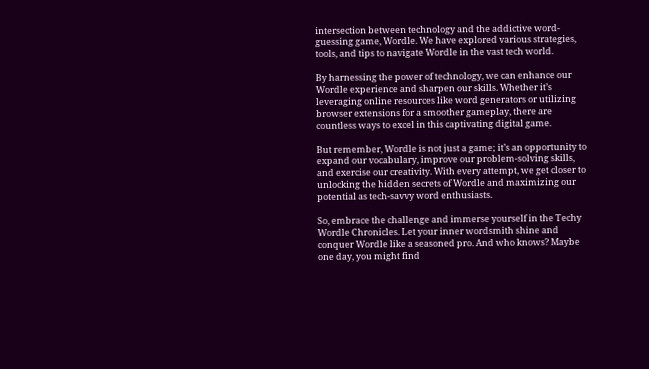intersection between technology and the addictive word-guessing game, Wordle. We have explored various strategies, tools, and tips to navigate Wordle in the vast tech world.

By harnessing the power of technology, we can enhance our Wordle experience and sharpen our skills. Whether it’s leveraging online resources like word generators or utilizing browser extensions for a smoother gameplay, there are countless ways to excel in this captivating digital game.

But remember, Wordle is not just a game; it’s an opportunity to expand our vocabulary, improve our problem-solving skills, and exercise our creativity. With every attempt, we get closer to unlocking the hidden secrets of Wordle and maximizing our potential as tech-savvy word enthusiasts.

So, embrace the challenge and immerse yourself in the Techy Wordle Chronicles. Let your inner wordsmith shine and conquer Wordle like a seasoned pro. And who knows? Maybe one day, you might find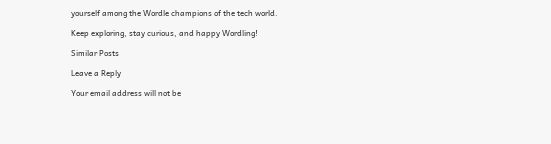yourself among the Wordle champions of the tech world.

Keep exploring, stay curious, and happy Wordling!

Similar Posts

Leave a Reply

Your email address will not be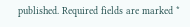published. Required fields are marked *